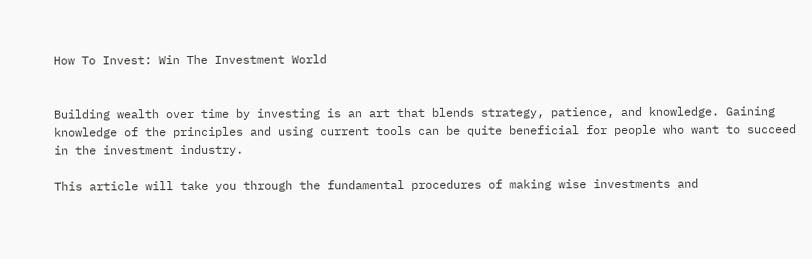How To Invest: Win The Investment World


Building wealth over time by investing is an art that blends strategy, patience, and knowledge. Gaining knowledge of the principles and using current tools can be quite beneficial for people who want to succeed in the investment industry.

This article will take you through the fundamental procedures of making wise investments and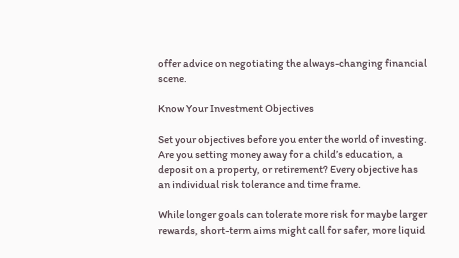offer advice on negotiating the always-changing financial scene.

Know Your Investment Objectives

Set your objectives before you enter the world of investing. Are you setting money away for a child’s education, a deposit on a property, or retirement? Every objective has an individual risk tolerance and time frame.

While longer goals can tolerate more risk for maybe larger rewards, short-term aims might call for safer, more liquid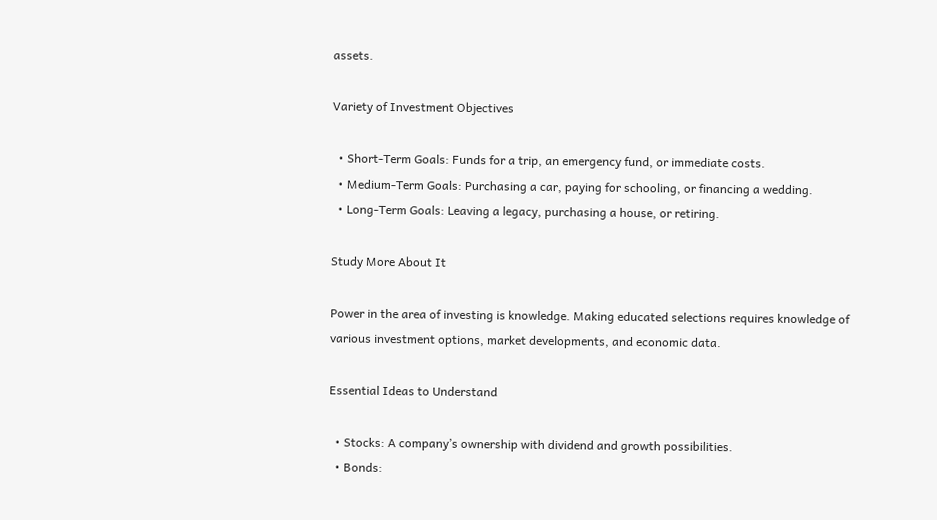assets.

Variety of Investment Objectives

  • Short-Term Goals: Funds for a trip, an emergency fund, or immediate costs.
  • Medium-Term Goals: Purchasing a car, paying for schooling, or financing a wedding.
  • Long-Term Goals: Leaving a legacy, purchasing a house, or retiring.

Study More About It

Power in the area of investing is knowledge. Making educated selections requires knowledge of various investment options, market developments, and economic data.

Essential Ideas to Understand

  • Stocks: A company’s ownership with dividend and growth possibilities.
  • Bonds: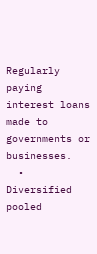Regularly paying interest loans made to governments or businesses.
  • Diversified pooled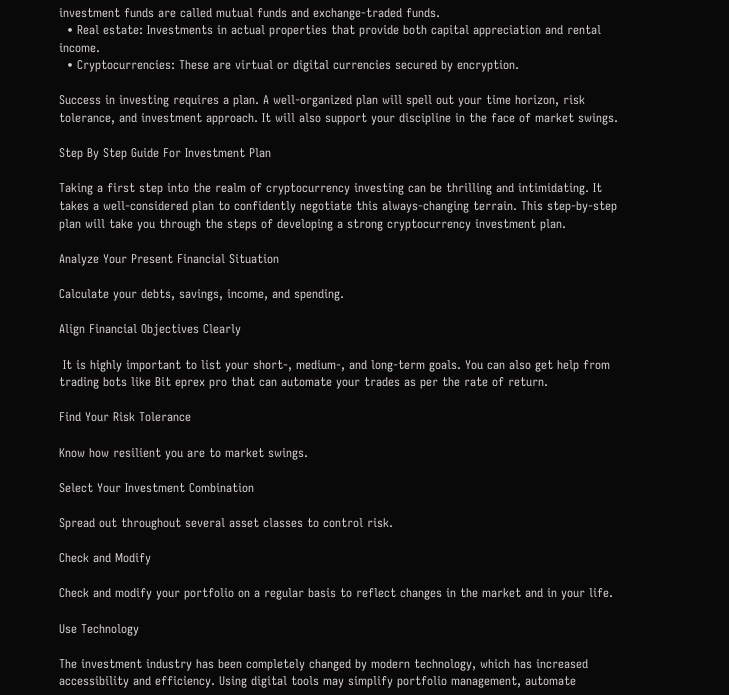investment funds are called mutual funds and exchange-traded funds.
  • Real estate: Investments in actual properties that provide both capital appreciation and rental income.
  • Cryptocurrencies: These are virtual or digital currencies secured by encryption.

Success in investing requires a plan. A well-organized plan will spell out your time horizon, risk tolerance, and investment approach. It will also support your discipline in the face of market swings.

Step By Step Guide For Investment Plan

Taking a first step into the realm of cryptocurrency investing can be thrilling and intimidating. It takes a well-considered plan to confidently negotiate this always-changing terrain. This step-by-step plan will take you through the steps of developing a strong cryptocurrency investment plan.

Analyze Your Present Financial Situation

Calculate your debts, savings, income, and spending.

Align Financial Objectives Clearly

 It is highly important to list your short-, medium-, and long-term goals. You can also get help from trading bots like Bit eprex pro that can automate your trades as per the rate of return.

Find Your Risk Tolerance

Know how resilient you are to market swings.

Select Your Investment Combination

Spread out throughout several asset classes to control risk.

Check and Modify

Check and modify your portfolio on a regular basis to reflect changes in the market and in your life.

Use Technology

The investment industry has been completely changed by modern technology, which has increased accessibility and efficiency. Using digital tools may simplify portfolio management, automate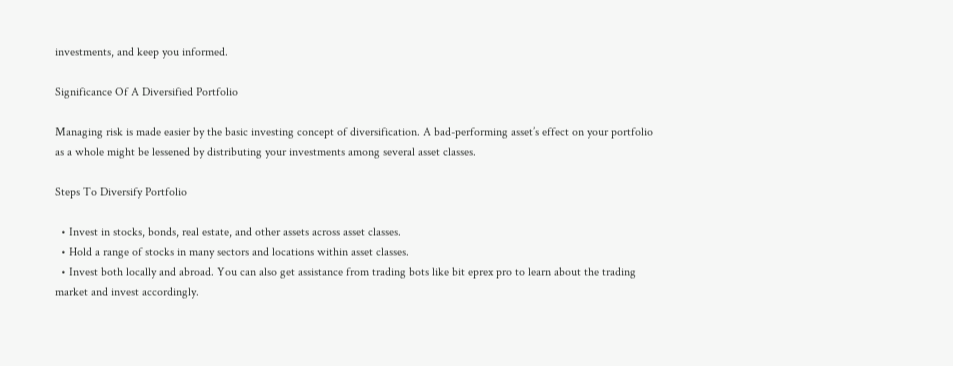investments, and keep you informed.

Significance Of A Diversified Portfolio

Managing risk is made easier by the basic investing concept of diversification. A bad-performing asset’s effect on your portfolio as a whole might be lessened by distributing your investments among several asset classes.

Steps To Diversify Portfolio

  • Invest in stocks, bonds, real estate, and other assets across asset classes.
  • Hold a range of stocks in many sectors and locations within asset classes.
  • Invest both locally and abroad. You can also get assistance from trading bots like bit eprex pro to learn about the trading market and invest accordingly.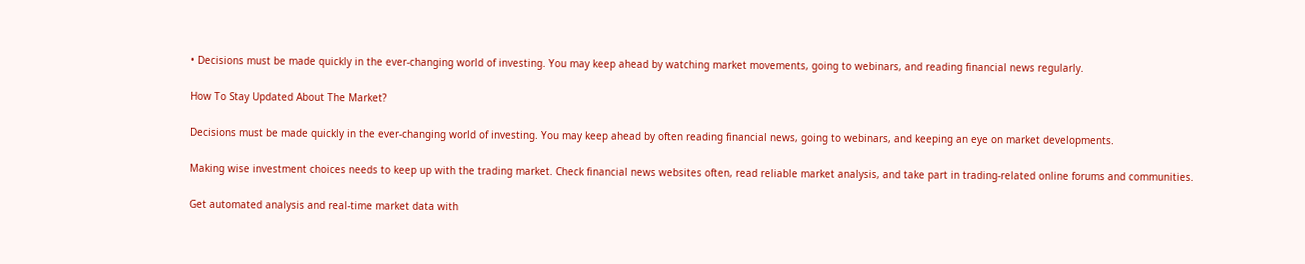• Decisions must be made quickly in the ever-changing world of investing. You may keep ahead by watching market movements, going to webinars, and reading financial news regularly.

How To Stay Updated About The Market?

Decisions must be made quickly in the ever-changing world of investing. You may keep ahead by often reading financial news, going to webinars, and keeping an eye on market developments.

Making wise investment choices needs to keep up with the trading market. Check financial news websites often, read reliable market analysis, and take part in trading-related online forums and communities.

Get automated analysis and real-time market data with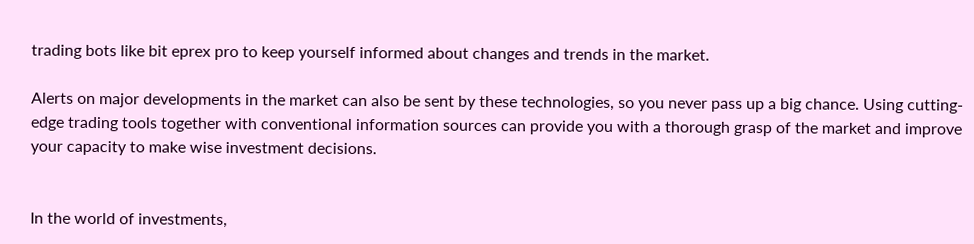trading bots like bit eprex pro to keep yourself informed about changes and trends in the market.

Alerts on major developments in the market can also be sent by these technologies, so you never pass up a big chance. Using cutting-edge trading tools together with conventional information sources can provide you with a thorough grasp of the market and improve your capacity to make wise investment decisions.


In the world of investments,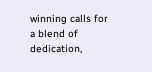winning calls for a blend of dedication,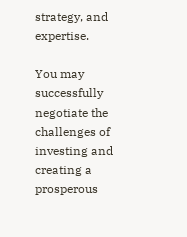strategy, and expertise.

You may successfully negotiate the challenges of investing and creating a prosperous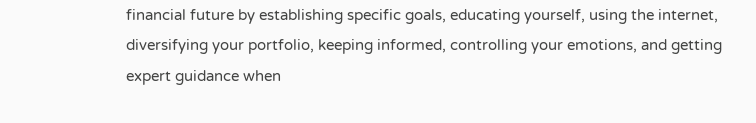financial future by establishing specific goals, educating yourself, using the internet, diversifying your portfolio, keeping informed, controlling your emotions, and getting expert guidance when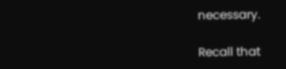necessary.

Recall that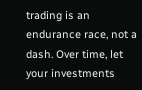trading is an endurance race, not a dash. Over time, let your investments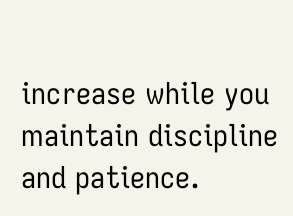increase while you maintain discipline and patience.